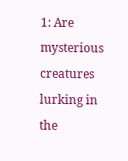1: Are mysterious creatures lurking in the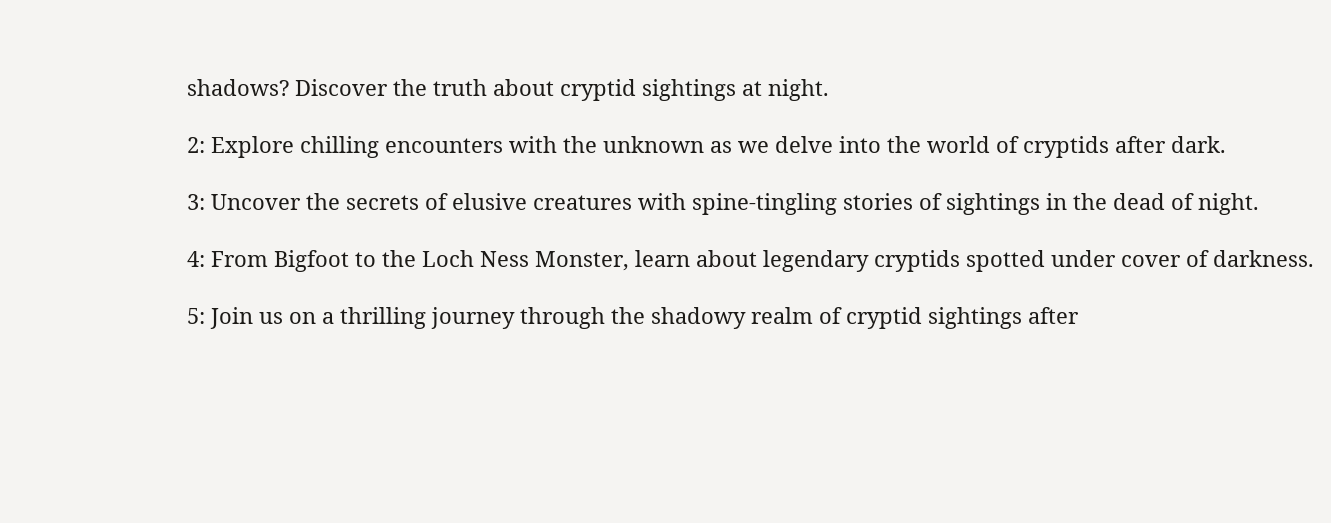shadows? Discover the truth about cryptid sightings at night.

2: Explore chilling encounters with the unknown as we delve into the world of cryptids after dark.

3: Uncover the secrets of elusive creatures with spine-tingling stories of sightings in the dead of night.

4: From Bigfoot to the Loch Ness Monster, learn about legendary cryptids spotted under cover of darkness.

5: Join us on a thrilling journey through the shadowy realm of cryptid sightings after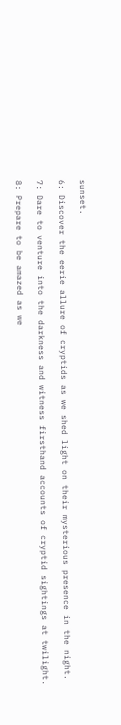sunset.

6: Discover the eerie allure of cryptids as we shed light on their mysterious presence in the night.

7: Dare to venture into the darkness and witness firsthand accounts of cryptid sightings at twilight.

8: Prepare to be amazed as we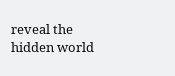reveal the hidden world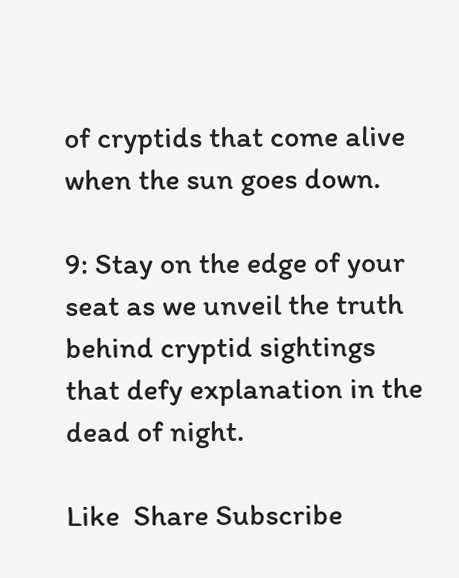of cryptids that come alive when the sun goes down.

9: Stay on the edge of your seat as we unveil the truth behind cryptid sightings that defy explanation in the dead of night.

Like  Share Subscribe